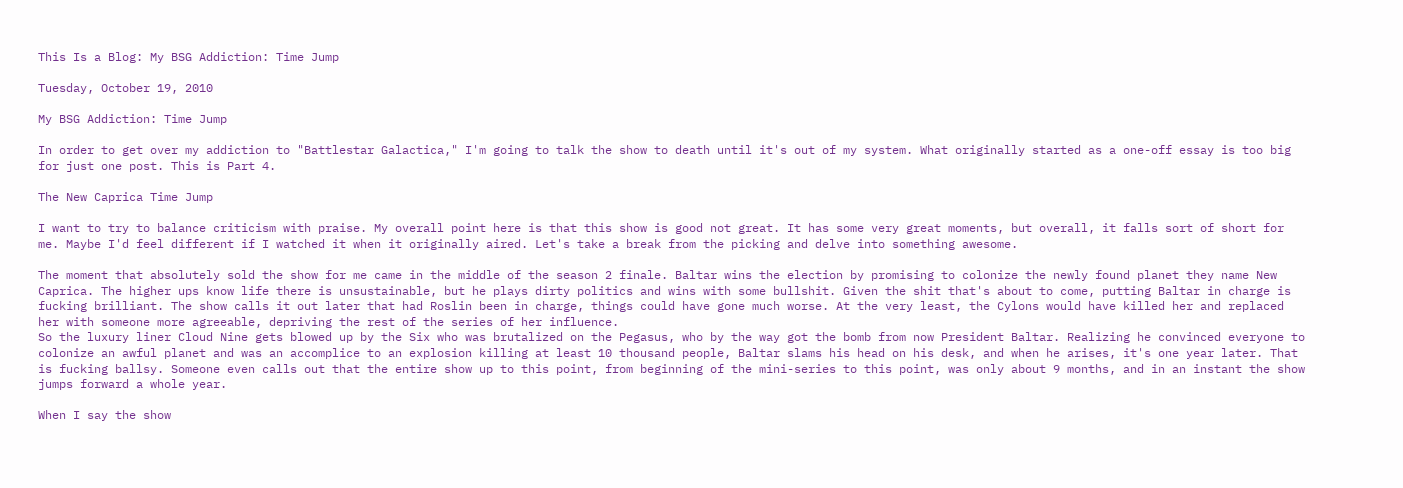This Is a Blog: My BSG Addiction: Time Jump

Tuesday, October 19, 2010

My BSG Addiction: Time Jump

In order to get over my addiction to "Battlestar Galactica," I'm going to talk the show to death until it's out of my system. What originally started as a one-off essay is too big for just one post. This is Part 4.

The New Caprica Time Jump

I want to try to balance criticism with praise. My overall point here is that this show is good not great. It has some very great moments, but overall, it falls sort of short for me. Maybe I'd feel different if I watched it when it originally aired. Let's take a break from the picking and delve into something awesome.

The moment that absolutely sold the show for me came in the middle of the season 2 finale. Baltar wins the election by promising to colonize the newly found planet they name New Caprica. The higher ups know life there is unsustainable, but he plays dirty politics and wins with some bullshit. Given the shit that's about to come, putting Baltar in charge is fucking brilliant. The show calls it out later that had Roslin been in charge, things could have gone much worse. At the very least, the Cylons would have killed her and replaced her with someone more agreeable, depriving the rest of the series of her influence.
So the luxury liner Cloud Nine gets blowed up by the Six who was brutalized on the Pegasus, who by the way got the bomb from now President Baltar. Realizing he convinced everyone to colonize an awful planet and was an accomplice to an explosion killing at least 10 thousand people, Baltar slams his head on his desk, and when he arises, it's one year later. That is fucking ballsy. Someone even calls out that the entire show up to this point, from beginning of the mini-series to this point, was only about 9 months, and in an instant the show jumps forward a whole year.

When I say the show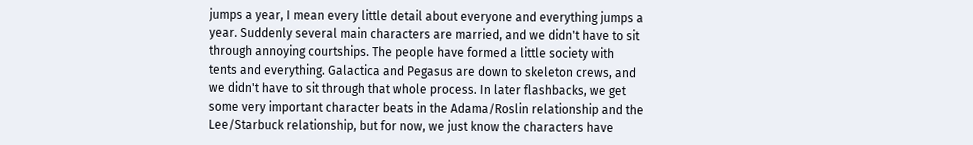jumps a year, I mean every little detail about everyone and everything jumps a year. Suddenly several main characters are married, and we didn't have to sit through annoying courtships. The people have formed a little society with tents and everything. Galactica and Pegasus are down to skeleton crews, and we didn't have to sit through that whole process. In later flashbacks, we get some very important character beats in the Adama/Roslin relationship and the Lee/Starbuck relationship, but for now, we just know the characters have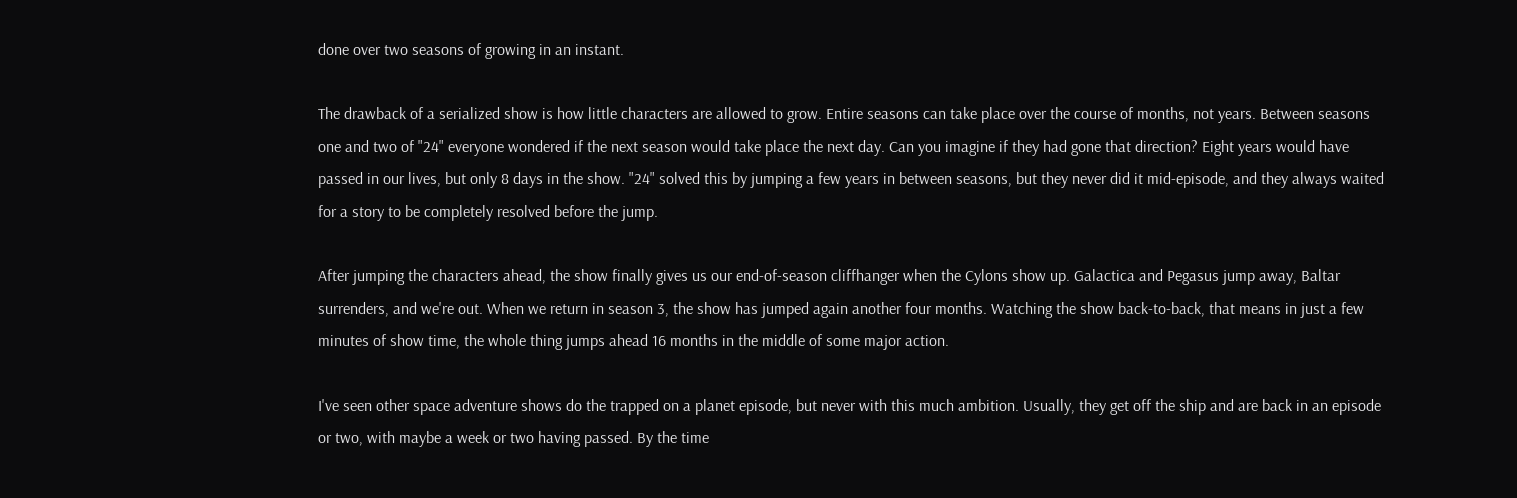done over two seasons of growing in an instant.

The drawback of a serialized show is how little characters are allowed to grow. Entire seasons can take place over the course of months, not years. Between seasons one and two of "24" everyone wondered if the next season would take place the next day. Can you imagine if they had gone that direction? Eight years would have passed in our lives, but only 8 days in the show. "24" solved this by jumping a few years in between seasons, but they never did it mid-episode, and they always waited for a story to be completely resolved before the jump.

After jumping the characters ahead, the show finally gives us our end-of-season cliffhanger when the Cylons show up. Galactica and Pegasus jump away, Baltar surrenders, and we're out. When we return in season 3, the show has jumped again another four months. Watching the show back-to-back, that means in just a few minutes of show time, the whole thing jumps ahead 16 months in the middle of some major action.

I've seen other space adventure shows do the trapped on a planet episode, but never with this much ambition. Usually, they get off the ship and are back in an episode or two, with maybe a week or two having passed. By the time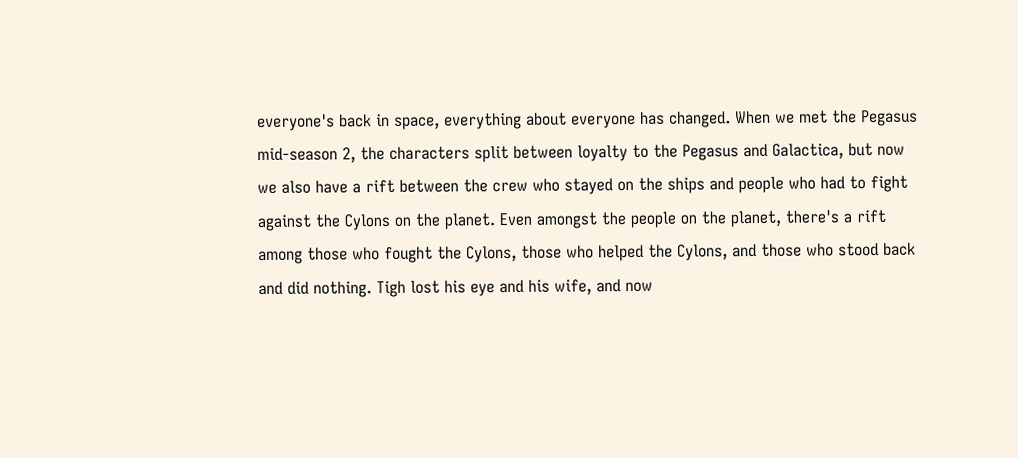everyone's back in space, everything about everyone has changed. When we met the Pegasus mid-season 2, the characters split between loyalty to the Pegasus and Galactica, but now we also have a rift between the crew who stayed on the ships and people who had to fight against the Cylons on the planet. Even amongst the people on the planet, there's a rift among those who fought the Cylons, those who helped the Cylons, and those who stood back and did nothing. Tigh lost his eye and his wife, and now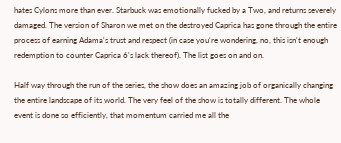hates Cylons more than ever. Starbuck was emotionally fucked by a Two, and returns severely damaged. The version of Sharon we met on the destroyed Caprica has gone through the entire process of earning Adama's trust and respect (in case you're wondering, no, this isn't enough redemption to counter Caprica 6's lack thereof). The list goes on and on.

Half way through the run of the series, the show does an amazing job of organically changing the entire landscape of its world. The very feel of the show is totally different. The whole event is done so efficiently, that momentum carried me all the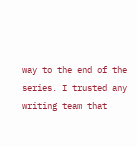way to the end of the series. I trusted any writing team that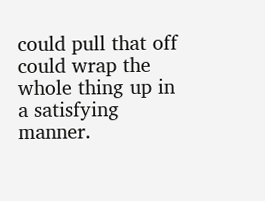could pull that off could wrap the whole thing up in a satisfying manner.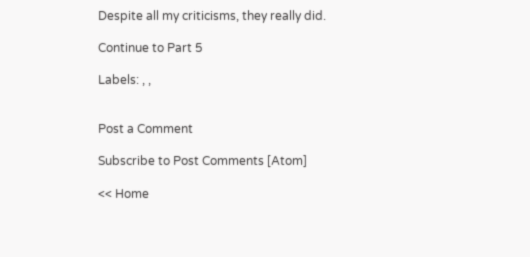Despite all my criticisms, they really did.

Continue to Part 5

Labels: , ,


Post a Comment

Subscribe to Post Comments [Atom]

<< Home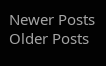Newer Posts Older Posts